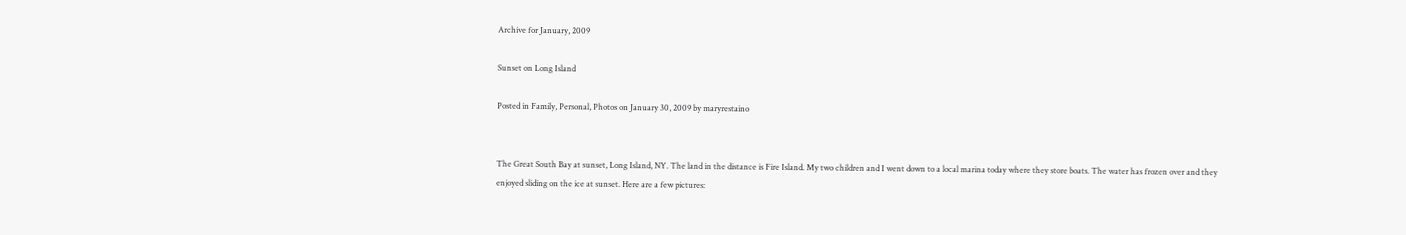Archive for January, 2009

Sunset on Long Island

Posted in Family, Personal, Photos on January 30, 2009 by maryrestaino


The Great South Bay at sunset, Long Island, NY. The land in the distance is Fire Island. My two children and I went down to a local marina today where they store boats. The water has frozen over and they enjoyed sliding on the ice at sunset. Here are a few pictures: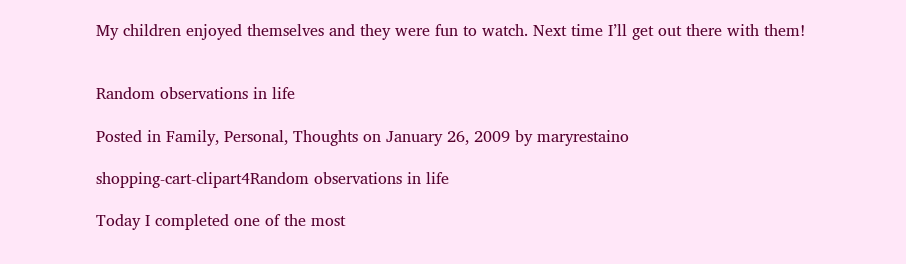My children enjoyed themselves and they were fun to watch. Next time I’ll get out there with them!


Random observations in life

Posted in Family, Personal, Thoughts on January 26, 2009 by maryrestaino

shopping-cart-clipart4Random observations in life

Today I completed one of the most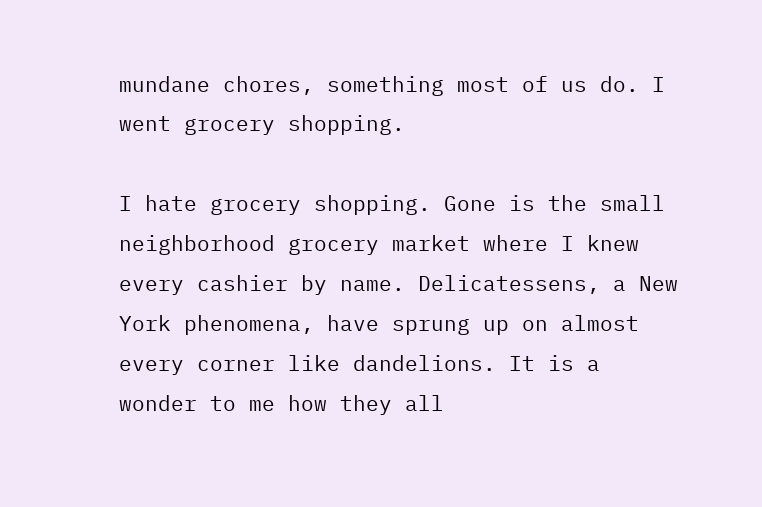mundane chores, something most of us do. I went grocery shopping.

I hate grocery shopping. Gone is the small neighborhood grocery market where I knew every cashier by name. Delicatessens, a New York phenomena, have sprung up on almost every corner like dandelions. It is a wonder to me how they all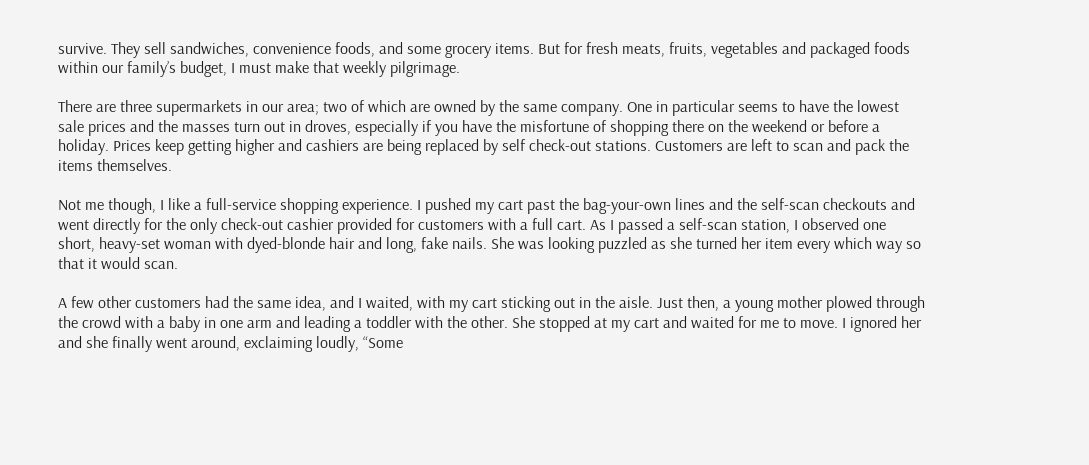survive. They sell sandwiches, convenience foods, and some grocery items. But for fresh meats, fruits, vegetables and packaged foods within our family’s budget, I must make that weekly pilgrimage.

There are three supermarkets in our area; two of which are owned by the same company. One in particular seems to have the lowest sale prices and the masses turn out in droves, especially if you have the misfortune of shopping there on the weekend or before a holiday. Prices keep getting higher and cashiers are being replaced by self check-out stations. Customers are left to scan and pack the items themselves.

Not me though, I like a full-service shopping experience. I pushed my cart past the bag-your-own lines and the self-scan checkouts and went directly for the only check-out cashier provided for customers with a full cart. As I passed a self-scan station, I observed one short, heavy-set woman with dyed-blonde hair and long, fake nails. She was looking puzzled as she turned her item every which way so that it would scan.

A few other customers had the same idea, and I waited, with my cart sticking out in the aisle. Just then, a young mother plowed through the crowd with a baby in one arm and leading a toddler with the other. She stopped at my cart and waited for me to move. I ignored her and she finally went around, exclaiming loudly, “Some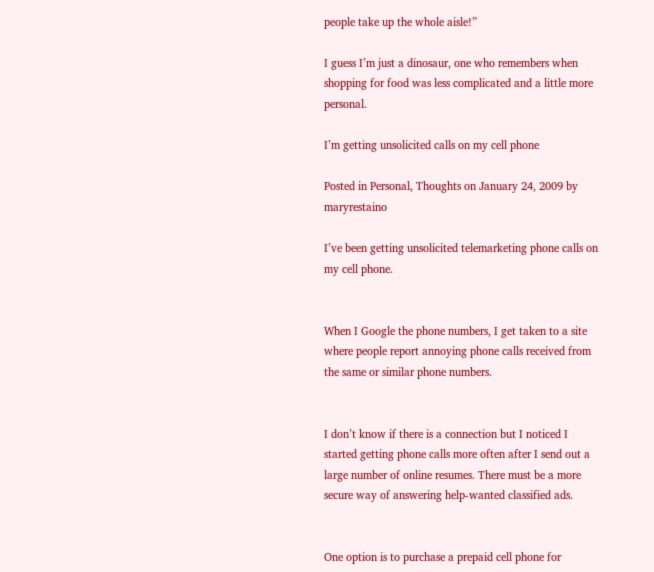people take up the whole aisle!”

I guess I’m just a dinosaur, one who remembers when shopping for food was less complicated and a little more personal.

I’m getting unsolicited calls on my cell phone

Posted in Personal, Thoughts on January 24, 2009 by maryrestaino

I’ve been getting unsolicited telemarketing phone calls on my cell phone.


When I Google the phone numbers, I get taken to a site where people report annoying phone calls received from the same or similar phone numbers.


I don’t know if there is a connection but I noticed I started getting phone calls more often after I send out a large number of online resumes. There must be a more secure way of answering help-wanted classified ads.


One option is to purchase a prepaid cell phone for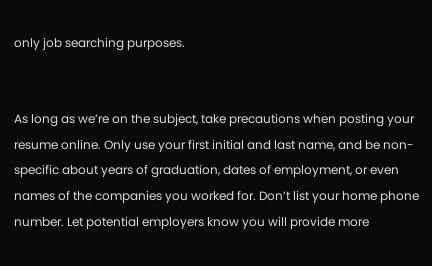only job searching purposes.


As long as we’re on the subject, take precautions when posting your resume online. Only use your first initial and last name, and be non-specific about years of graduation, dates of employment, or even names of the companies you worked for. Don’t list your home phone number. Let potential employers know you will provide more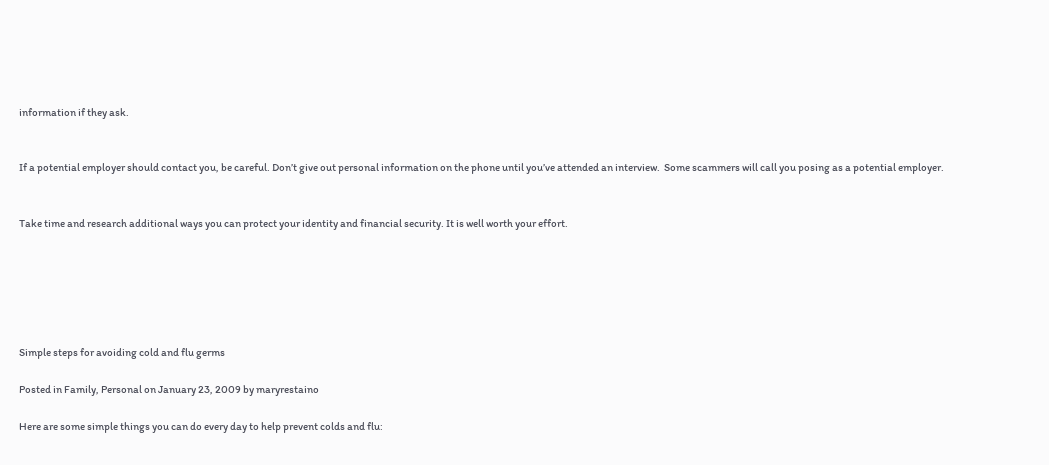information if they ask.


If a potential employer should contact you, be careful. Don’t give out personal information on the phone until you’ve attended an interview.  Some scammers will call you posing as a potential employer.


Take time and research additional ways you can protect your identity and financial security. It is well worth your effort.






Simple steps for avoiding cold and flu germs

Posted in Family, Personal on January 23, 2009 by maryrestaino

Here are some simple things you can do every day to help prevent colds and flu: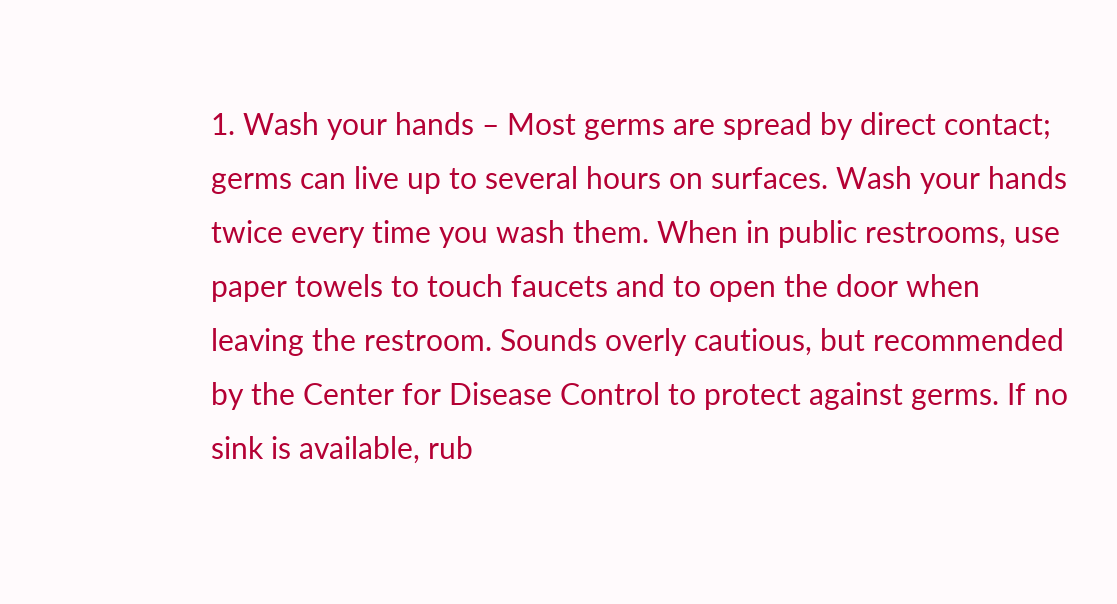1. Wash your hands – Most germs are spread by direct contact; germs can live up to several hours on surfaces. Wash your hands twice every time you wash them. When in public restrooms, use paper towels to touch faucets and to open the door when leaving the restroom. Sounds overly cautious, but recommended by the Center for Disease Control to protect against germs. If no sink is available, rub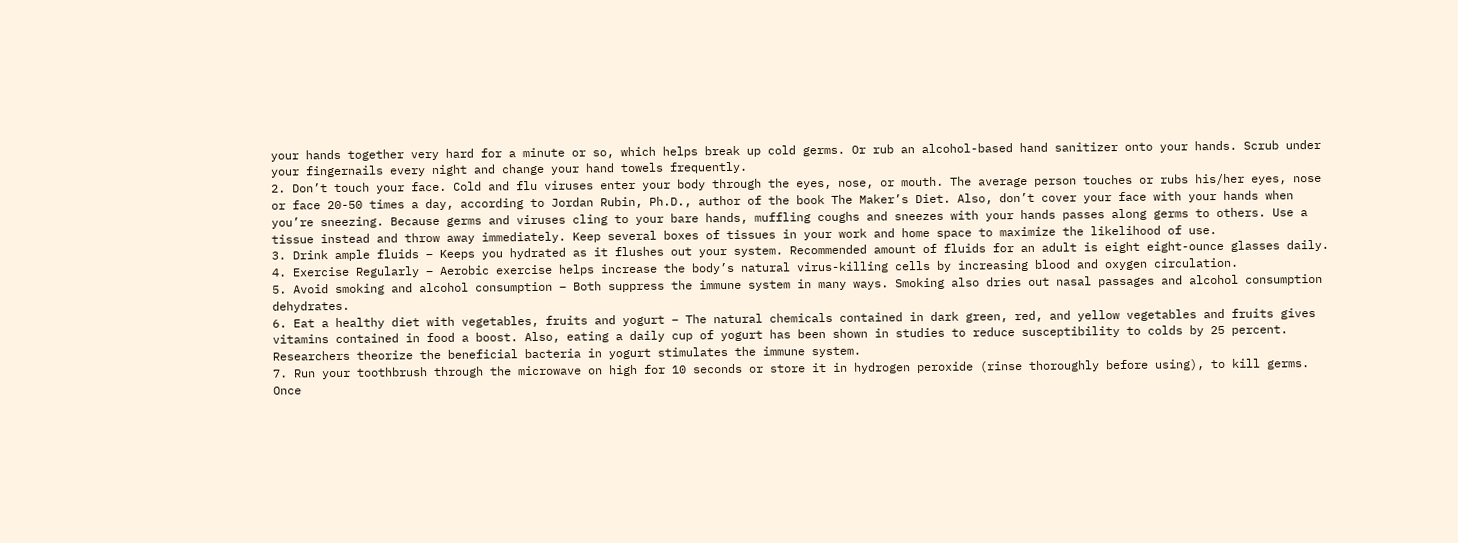your hands together very hard for a minute or so, which helps break up cold germs. Or rub an alcohol-based hand sanitizer onto your hands. Scrub under your fingernails every night and change your hand towels frequently.
2. Don’t touch your face. Cold and flu viruses enter your body through the eyes, nose, or mouth. The average person touches or rubs his/her eyes, nose or face 20-50 times a day, according to Jordan Rubin, Ph.D., author of the book The Maker’s Diet. Also, don’t cover your face with your hands when you’re sneezing. Because germs and viruses cling to your bare hands, muffling coughs and sneezes with your hands passes along germs to others. Use a tissue instead and throw away immediately. Keep several boxes of tissues in your work and home space to maximize the likelihood of use.
3. Drink ample fluids – Keeps you hydrated as it flushes out your system. Recommended amount of fluids for an adult is eight eight-ounce glasses daily.
4. Exercise Regularly – Aerobic exercise helps increase the body’s natural virus-killing cells by increasing blood and oxygen circulation.
5. Avoid smoking and alcohol consumption – Both suppress the immune system in many ways. Smoking also dries out nasal passages and alcohol consumption dehydrates.
6. Eat a healthy diet with vegetables, fruits and yogurt – The natural chemicals contained in dark green, red, and yellow vegetables and fruits gives vitamins contained in food a boost. Also, eating a daily cup of yogurt has been shown in studies to reduce susceptibility to colds by 25 percent. Researchers theorize the beneficial bacteria in yogurt stimulates the immune system.
7. Run your toothbrush through the microwave on high for 10 seconds or store it in hydrogen peroxide (rinse thoroughly before using), to kill germs. Once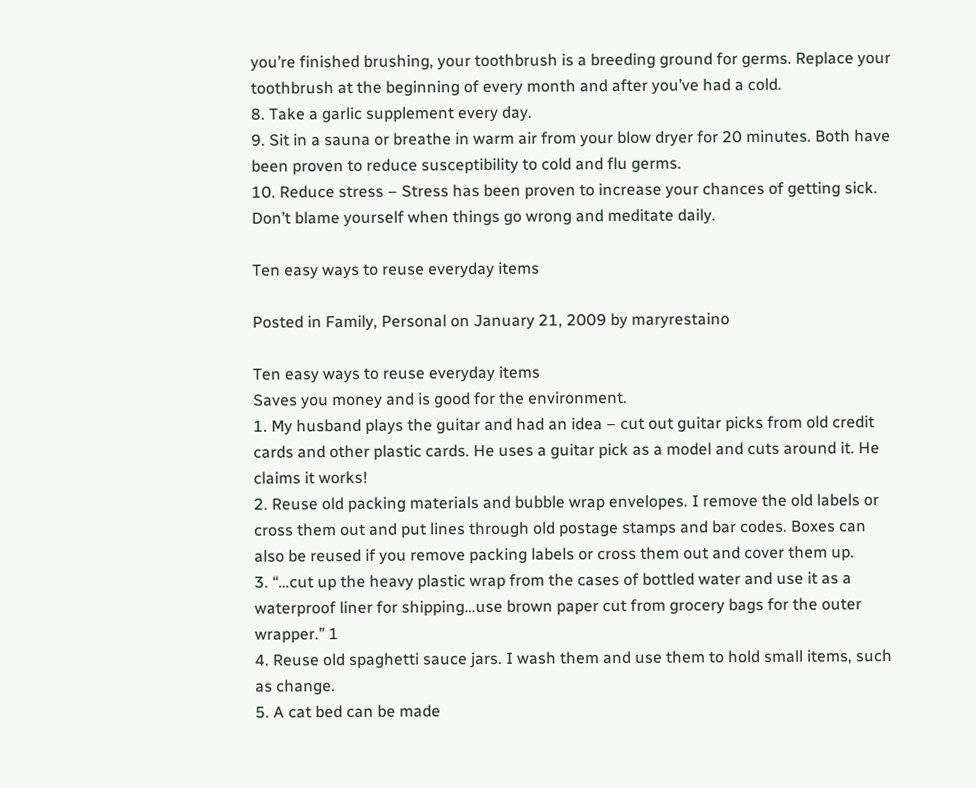you’re finished brushing, your toothbrush is a breeding ground for germs. Replace your toothbrush at the beginning of every month and after you’ve had a cold.
8. Take a garlic supplement every day.
9. Sit in a sauna or breathe in warm air from your blow dryer for 20 minutes. Both have been proven to reduce susceptibility to cold and flu germs.
10. Reduce stress – Stress has been proven to increase your chances of getting sick. Don’t blame yourself when things go wrong and meditate daily.

Ten easy ways to reuse everyday items

Posted in Family, Personal on January 21, 2009 by maryrestaino

Ten easy ways to reuse everyday items
Saves you money and is good for the environment.
1. My husband plays the guitar and had an idea – cut out guitar picks from old credit cards and other plastic cards. He uses a guitar pick as a model and cuts around it. He claims it works!
2. Reuse old packing materials and bubble wrap envelopes. I remove the old labels or cross them out and put lines through old postage stamps and bar codes. Boxes can also be reused if you remove packing labels or cross them out and cover them up.
3. “…cut up the heavy plastic wrap from the cases of bottled water and use it as a waterproof liner for shipping…use brown paper cut from grocery bags for the outer wrapper.” 1
4. Reuse old spaghetti sauce jars. I wash them and use them to hold small items, such as change.
5. A cat bed can be made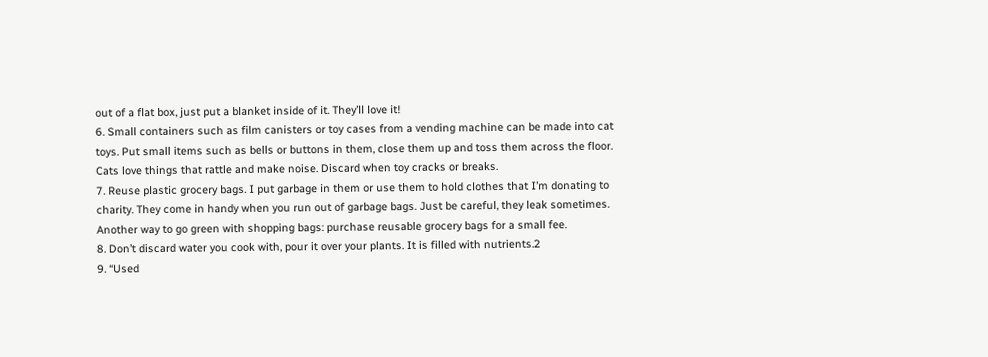out of a flat box, just put a blanket inside of it. They’ll love it!
6. Small containers such as film canisters or toy cases from a vending machine can be made into cat toys. Put small items such as bells or buttons in them, close them up and toss them across the floor. Cats love things that rattle and make noise. Discard when toy cracks or breaks.
7. Reuse plastic grocery bags. I put garbage in them or use them to hold clothes that I’m donating to charity. They come in handy when you run out of garbage bags. Just be careful, they leak sometimes. Another way to go green with shopping bags: purchase reusable grocery bags for a small fee.
8. Don’t discard water you cook with, pour it over your plants. It is filled with nutrients.2
9. “Used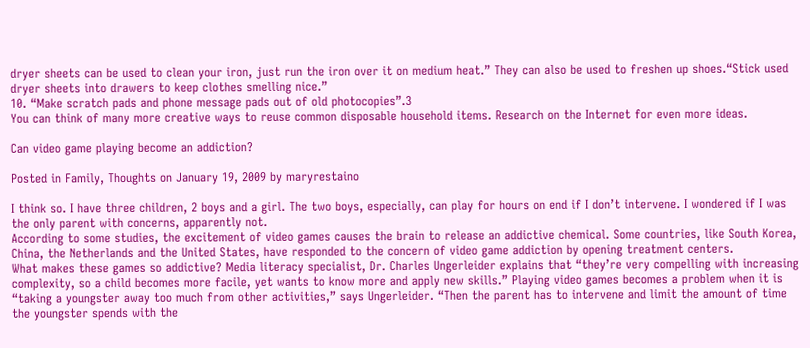dryer sheets can be used to clean your iron, just run the iron over it on medium heat.” They can also be used to freshen up shoes.“Stick used dryer sheets into drawers to keep clothes smelling nice.”
10. “Make scratch pads and phone message pads out of old photocopies”.3
You can think of many more creative ways to reuse common disposable household items. Research on the Internet for even more ideas.

Can video game playing become an addiction?

Posted in Family, Thoughts on January 19, 2009 by maryrestaino

I think so. I have three children, 2 boys and a girl. The two boys, especially, can play for hours on end if I don’t intervene. I wondered if I was the only parent with concerns, apparently not.
According to some studies, the excitement of video games causes the brain to release an addictive chemical. Some countries, like South Korea, China, the Netherlands and the United States, have responded to the concern of video game addiction by opening treatment centers.
What makes these games so addictive? Media literacy specialist, Dr. Charles Ungerleider explains that “they’re very compelling with increasing complexity, so a child becomes more facile, yet wants to know more and apply new skills.” Playing video games becomes a problem when it is “taking a youngster away too much from other activities,” says Ungerleider. “Then the parent has to intervene and limit the amount of time the youngster spends with the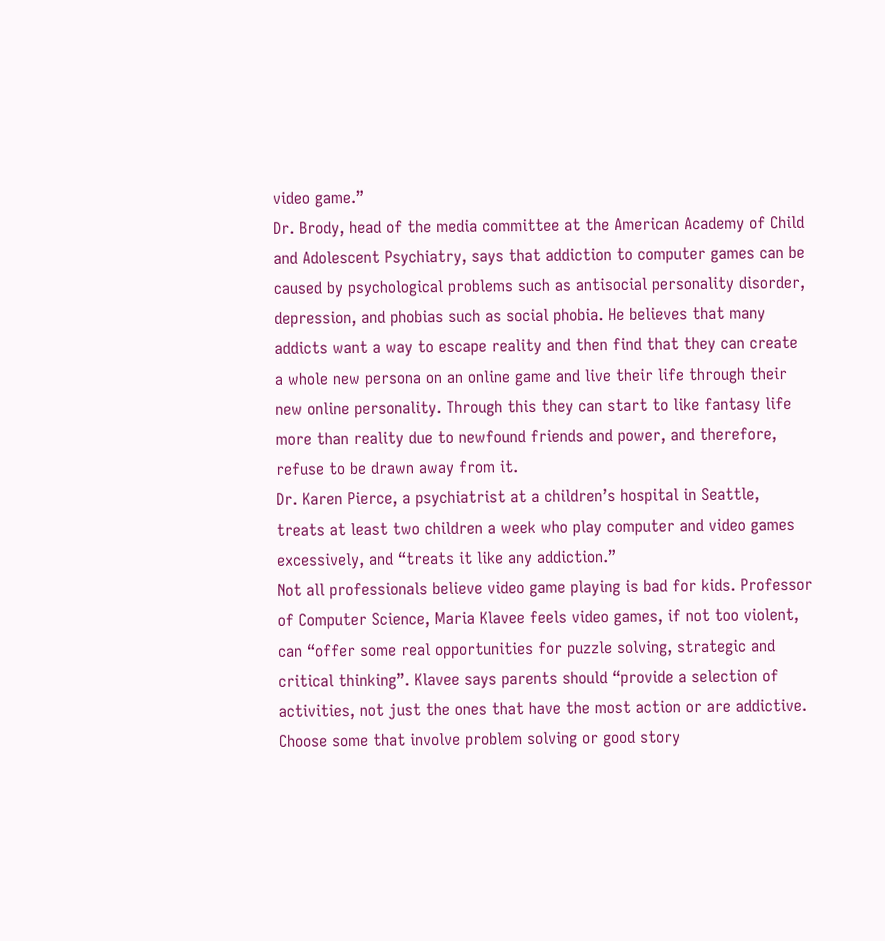video game.”
Dr. Brody, head of the media committee at the American Academy of Child and Adolescent Psychiatry, says that addiction to computer games can be caused by psychological problems such as antisocial personality disorder, depression, and phobias such as social phobia. He believes that many addicts want a way to escape reality and then find that they can create a whole new persona on an online game and live their life through their new online personality. Through this they can start to like fantasy life more than reality due to newfound friends and power, and therefore, refuse to be drawn away from it.
Dr. Karen Pierce, a psychiatrist at a children’s hospital in Seattle, treats at least two children a week who play computer and video games excessively, and “treats it like any addiction.”
Not all professionals believe video game playing is bad for kids. Professor of Computer Science, Maria Klavee feels video games, if not too violent, can “offer some real opportunities for puzzle solving, strategic and critical thinking”. Klavee says parents should “provide a selection of activities, not just the ones that have the most action or are addictive. Choose some that involve problem solving or good story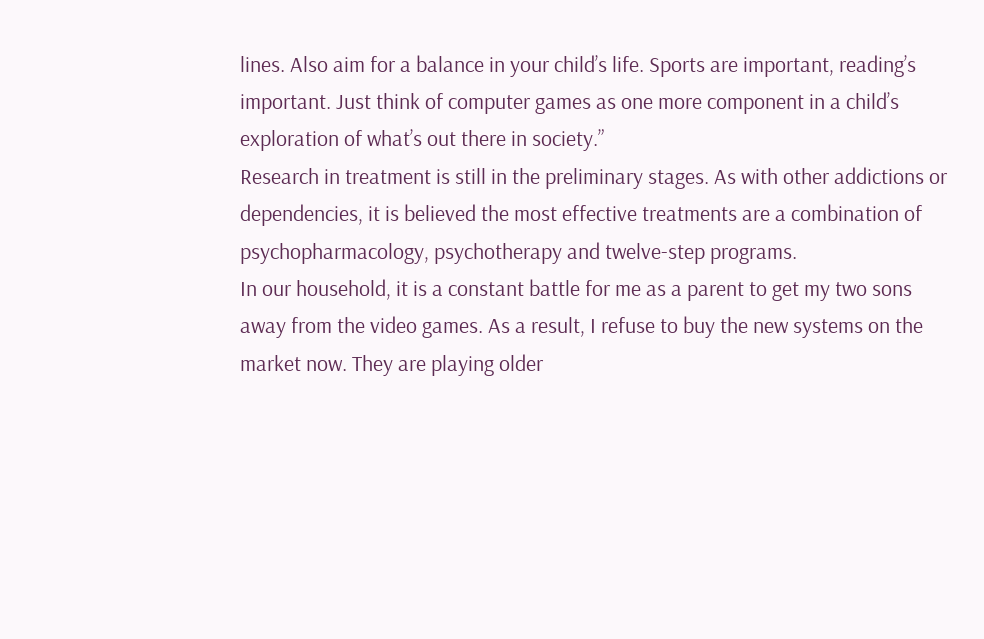lines. Also aim for a balance in your child’s life. Sports are important, reading’s important. Just think of computer games as one more component in a child’s exploration of what’s out there in society.”
Research in treatment is still in the preliminary stages. As with other addictions or dependencies, it is believed the most effective treatments are a combination of psychopharmacology, psychotherapy and twelve-step programs.
In our household, it is a constant battle for me as a parent to get my two sons away from the video games. As a result, I refuse to buy the new systems on the market now. They are playing older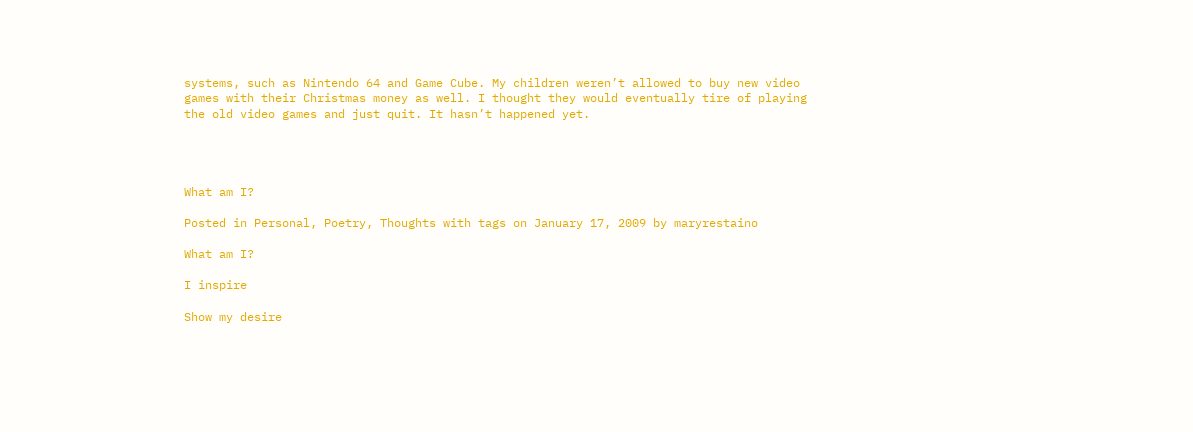systems, such as Nintendo 64 and Game Cube. My children weren’t allowed to buy new video games with their Christmas money as well. I thought they would eventually tire of playing the old video games and just quit. It hasn’t happened yet.




What am I?

Posted in Personal, Poetry, Thoughts with tags on January 17, 2009 by maryrestaino

What am I?

I inspire

Show my desire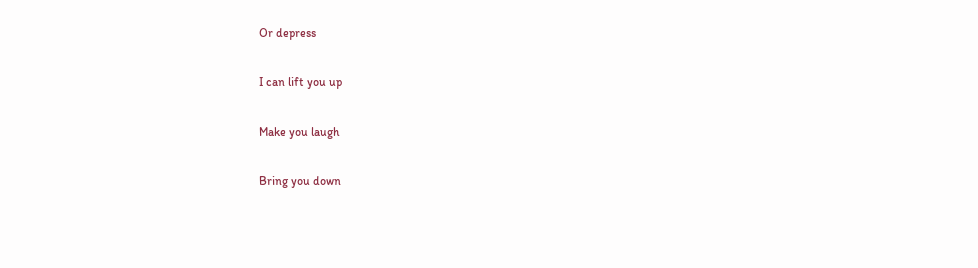Or depress

I can lift you up

Make you laugh

Bring you down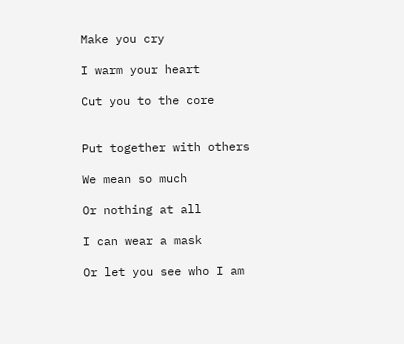Make you cry

I warm your heart

Cut you to the core


Put together with others

We mean so much

Or nothing at all

I can wear a mask

Or let you see who I am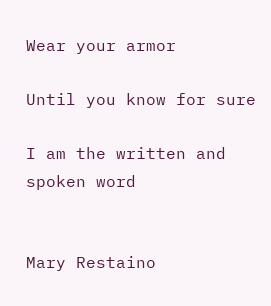Wear your armor

Until you know for sure

I am the written and spoken word


Mary Restaino